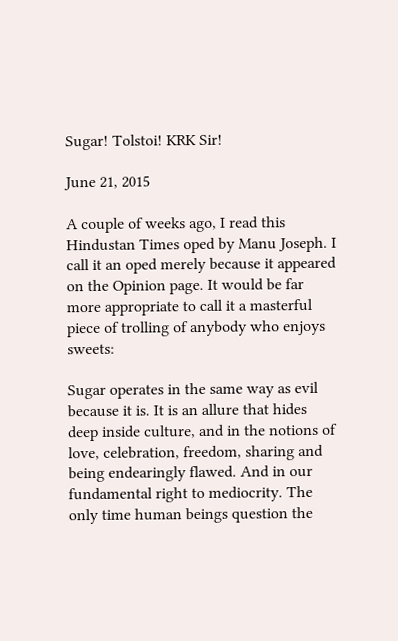Sugar! Tolstoi! KRK Sir!

June 21, 2015

A couple of weeks ago, I read this Hindustan Times oped by Manu Joseph. I call it an oped merely because it appeared on the Opinion page. It would be far more appropriate to call it a masterful piece of trolling of anybody who enjoys sweets:

Sugar operates in the same way as evil because it is. It is an allure that hides deep inside culture, and in the notions of love, celebration, freedom, sharing and being endearingly flawed. And in our fundamental right to mediocrity. The only time human beings question the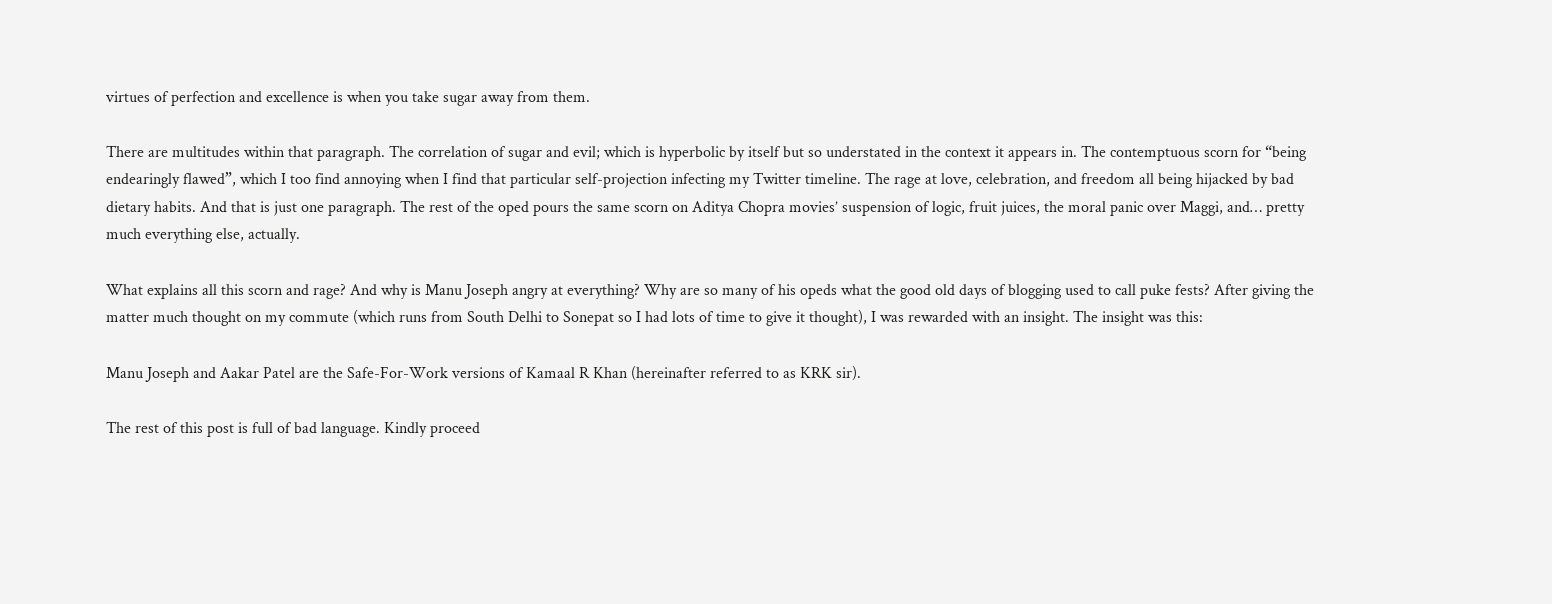virtues of perfection and excellence is when you take sugar away from them.

There are multitudes within that paragraph. The correlation of sugar and evil; which is hyperbolic by itself but so understated in the context it appears in. The contemptuous scorn for “being endearingly flawed”, which I too find annoying when I find that particular self-projection infecting my Twitter timeline. The rage at love, celebration, and freedom all being hijacked by bad dietary habits. And that is just one paragraph. The rest of the oped pours the same scorn on Aditya Chopra movies’ suspension of logic, fruit juices, the moral panic over Maggi, and… pretty much everything else, actually.

What explains all this scorn and rage? And why is Manu Joseph angry at everything? Why are so many of his opeds what the good old days of blogging used to call puke fests? After giving the matter much thought on my commute (which runs from South Delhi to Sonepat so I had lots of time to give it thought), I was rewarded with an insight. The insight was this:

Manu Joseph and Aakar Patel are the Safe-For-Work versions of Kamaal R Khan (hereinafter referred to as KRK sir).

The rest of this post is full of bad language. Kindly proceed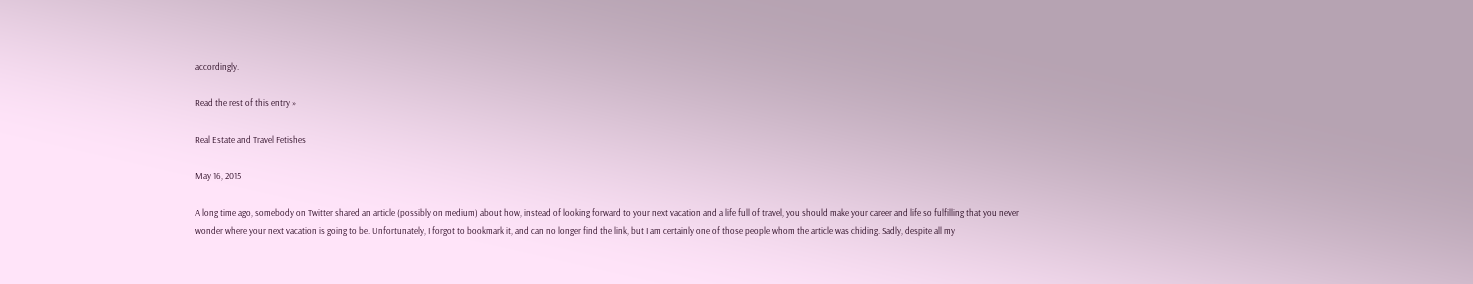accordingly.

Read the rest of this entry »

Real Estate and Travel Fetishes

May 16, 2015

A long time ago, somebody on Twitter shared an article (possibly on medium) about how, instead of looking forward to your next vacation and a life full of travel, you should make your career and life so fulfilling that you never wonder where your next vacation is going to be. Unfortunately, I forgot to bookmark it, and can no longer find the link, but I am certainly one of those people whom the article was chiding. Sadly, despite all my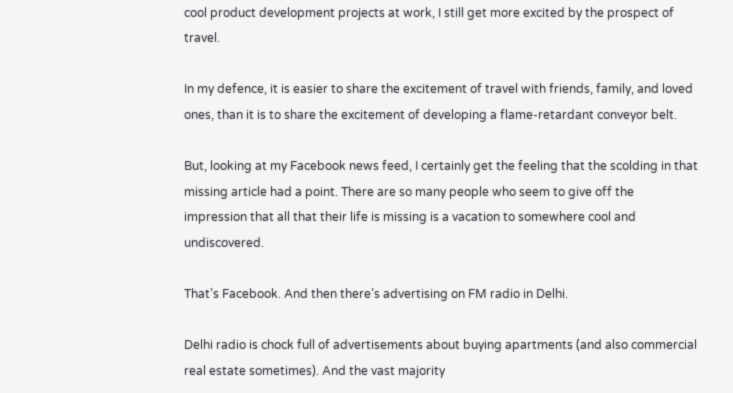cool product development projects at work, I still get more excited by the prospect of travel.

In my defence, it is easier to share the excitement of travel with friends, family, and loved ones, than it is to share the excitement of developing a flame-retardant conveyor belt.

But, looking at my Facebook news feed, I certainly get the feeling that the scolding in that missing article had a point. There are so many people who seem to give off the impression that all that their life is missing is a vacation to somewhere cool and undiscovered.

That’s Facebook. And then there’s advertising on FM radio in Delhi.

Delhi radio is chock full of advertisements about buying apartments (and also commercial real estate sometimes). And the vast majority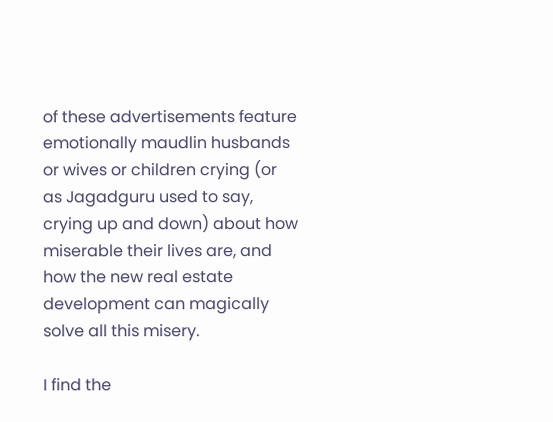of these advertisements feature emotionally maudlin husbands or wives or children crying (or as Jagadguru used to say, crying up and down) about how miserable their lives are, and how the new real estate development can magically solve all this misery.

I find the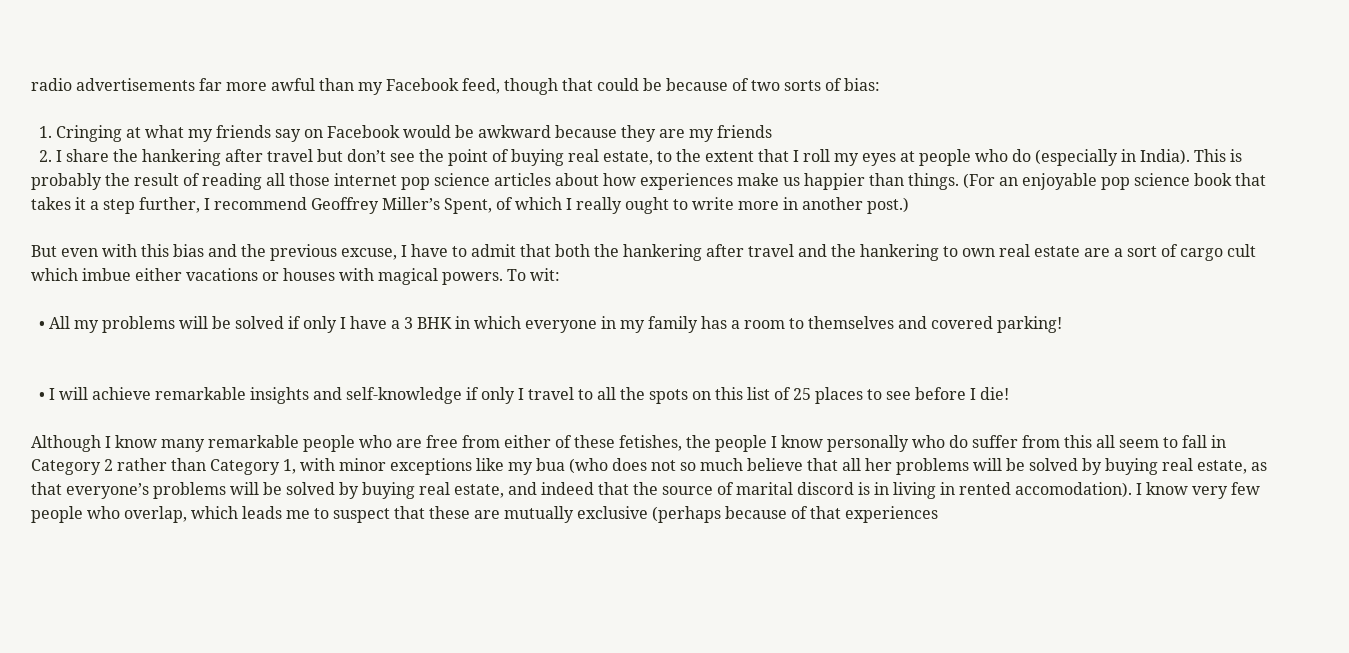radio advertisements far more awful than my Facebook feed, though that could be because of two sorts of bias:

  1. Cringing at what my friends say on Facebook would be awkward because they are my friends
  2. I share the hankering after travel but don’t see the point of buying real estate, to the extent that I roll my eyes at people who do (especially in India). This is probably the result of reading all those internet pop science articles about how experiences make us happier than things. (For an enjoyable pop science book that takes it a step further, I recommend Geoffrey Miller’s Spent, of which I really ought to write more in another post.)

But even with this bias and the previous excuse, I have to admit that both the hankering after travel and the hankering to own real estate are a sort of cargo cult which imbue either vacations or houses with magical powers. To wit:

  • All my problems will be solved if only I have a 3 BHK in which everyone in my family has a room to themselves and covered parking!


  • I will achieve remarkable insights and self-knowledge if only I travel to all the spots on this list of 25 places to see before I die!

Although I know many remarkable people who are free from either of these fetishes, the people I know personally who do suffer from this all seem to fall in Category 2 rather than Category 1, with minor exceptions like my bua (who does not so much believe that all her problems will be solved by buying real estate, as that everyone’s problems will be solved by buying real estate, and indeed that the source of marital discord is in living in rented accomodation). I know very few people who overlap, which leads me to suspect that these are mutually exclusive (perhaps because of that experiences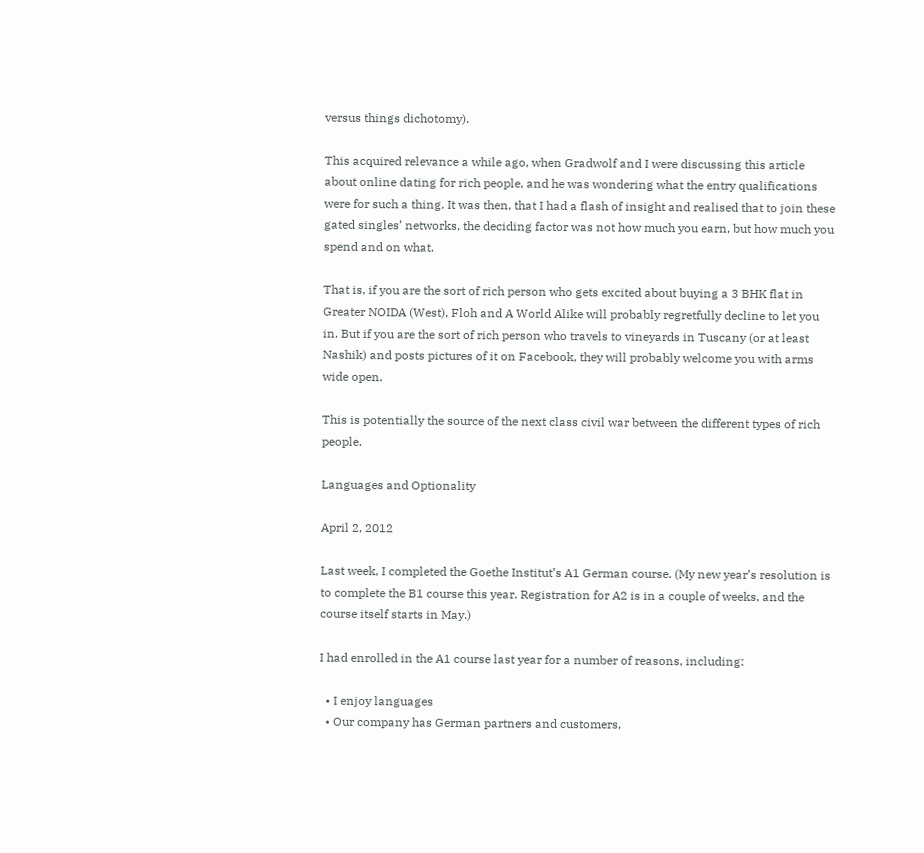versus things dichotomy).

This acquired relevance a while ago, when Gradwolf and I were discussing this article about online dating for rich people, and he was wondering what the entry qualifications were for such a thing. It was then, that I had a flash of insight and realised that to join these gated singles’ networks, the deciding factor was not how much you earn, but how much you spend and on what.

That is, if you are the sort of rich person who gets excited about buying a 3 BHK flat in Greater NOIDA (West), Floh and A World Alike will probably regretfully decline to let you in. But if you are the sort of rich person who travels to vineyards in Tuscany (or at least Nashik) and posts pictures of it on Facebook, they will probably welcome you with arms wide open.

This is potentially the source of the next class civil war between the different types of rich people.

Languages and Optionality

April 2, 2012

Last week, I completed the Goethe Institut’s A1 German course. (My new year’s resolution is to complete the B1 course this year. Registration for A2 is in a couple of weeks, and the course itself starts in May.)

I had enrolled in the A1 course last year for a number of reasons, including:

  • I enjoy languages
  • Our company has German partners and customers,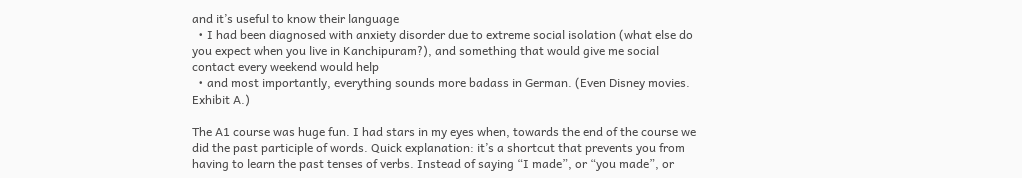and it’s useful to know their language
  • I had been diagnosed with anxiety disorder due to extreme social isolation (what else do you expect when you live in Kanchipuram?), and something that would give me social contact every weekend would help
  • and most importantly, everything sounds more badass in German. (Even Disney movies. Exhibit A.)

The A1 course was huge fun. I had stars in my eyes when, towards the end of the course we did the past participle of words. Quick explanation: it’s a shortcut that prevents you from having to learn the past tenses of verbs. Instead of saying “I made”, or “you made”, or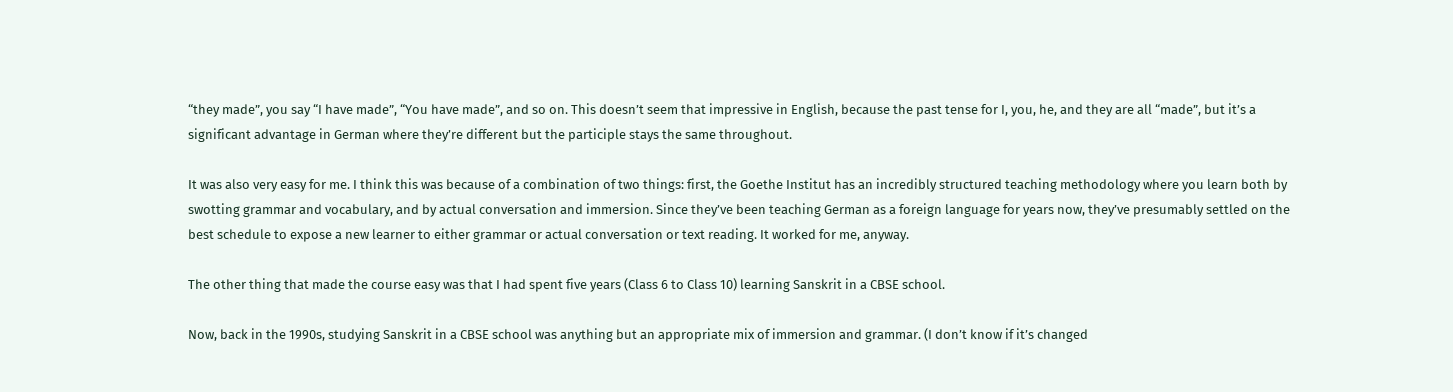“they made”, you say “I have made”, “You have made”, and so on. This doesn’t seem that impressive in English, because the past tense for I, you, he, and they are all “made”, but it’s a significant advantage in German where they’re different but the participle stays the same throughout.

It was also very easy for me. I think this was because of a combination of two things: first, the Goethe Institut has an incredibly structured teaching methodology where you learn both by swotting grammar and vocabulary, and by actual conversation and immersion. Since they’ve been teaching German as a foreign language for years now, they’ve presumably settled on the best schedule to expose a new learner to either grammar or actual conversation or text reading. It worked for me, anyway.

The other thing that made the course easy was that I had spent five years (Class 6 to Class 10) learning Sanskrit in a CBSE school.

Now, back in the 1990s, studying Sanskrit in a CBSE school was anything but an appropriate mix of immersion and grammar. (I don’t know if it’s changed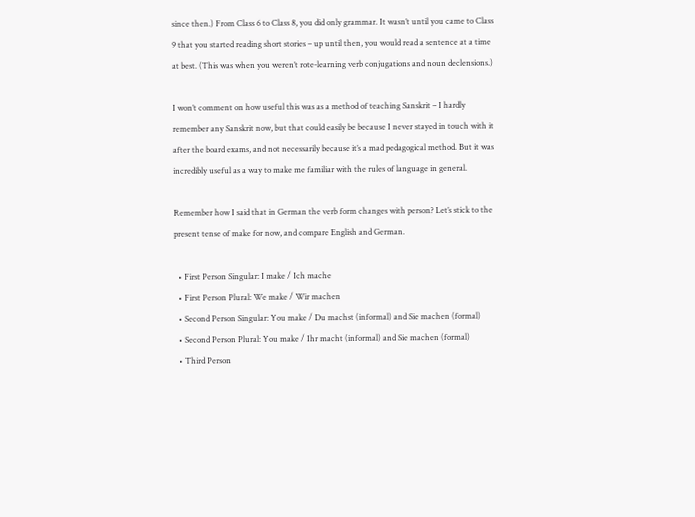since then.) From Class 6 to Class 8, you did only grammar. It wasn’t until you came to Class 9 that you started reading short stories – up until then, you would read a sentence at a time at best. (This was when you weren’t rote-learning verb conjugations and noun declensions.)

I won’t comment on how useful this was as a method of teaching Sanskrit – I hardly remember any Sanskrit now, but that could easily be because I never stayed in touch with it after the board exams, and not necessarily because it’s a mad pedagogical method. But it was incredibly useful as a way to make me familiar with the rules of language in general.

Remember how I said that in German the verb form changes with person? Let’s stick to the present tense of make for now, and compare English and German.

  • First Person Singular: I make / Ich mache
  • First Person Plural: We make / Wir machen
  • Second Person Singular: You make / Du machst (informal) and Sie machen (formal)
  • Second Person Plural: You make / Ihr macht (informal) and Sie machen (formal)
  • Third Person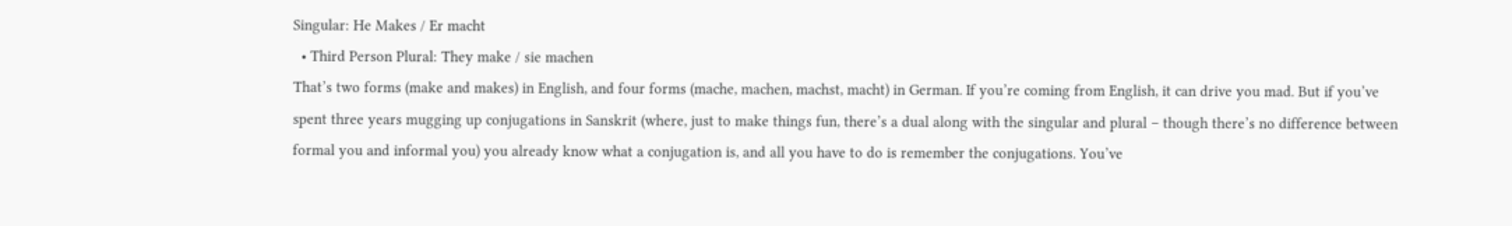Singular: He Makes / Er macht
  • Third Person Plural: They make / sie machen
That’s two forms (make and makes) in English, and four forms (mache, machen, machst, macht) in German. If you’re coming from English, it can drive you mad. But if you’ve spent three years mugging up conjugations in Sanskrit (where, just to make things fun, there’s a dual along with the singular and plural – though there’s no difference between formal you and informal you) you already know what a conjugation is, and all you have to do is remember the conjugations. You’ve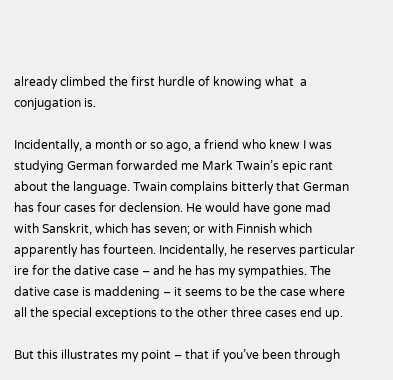already climbed the first hurdle of knowing what  a conjugation is.

Incidentally, a month or so ago, a friend who knew I was studying German forwarded me Mark Twain’s epic rant about the language. Twain complains bitterly that German has four cases for declension. He would have gone mad with Sanskrit, which has seven; or with Finnish which apparently has fourteen. Incidentally, he reserves particular ire for the dative case – and he has my sympathies. The dative case is maddening – it seems to be the case where all the special exceptions to the other three cases end up.

But this illustrates my point – that if you’ve been through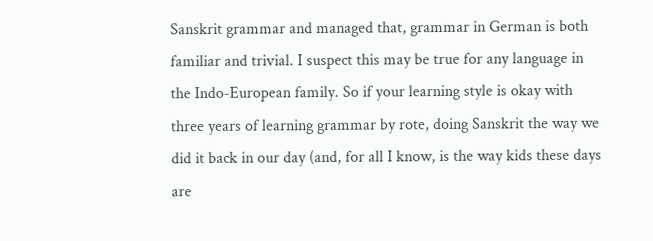Sanskrit grammar and managed that, grammar in German is both familiar and trivial. I suspect this may be true for any language in the Indo-European family. So if your learning style is okay with three years of learning grammar by rote, doing Sanskrit the way we did it back in our day (and, for all I know, is the way kids these days are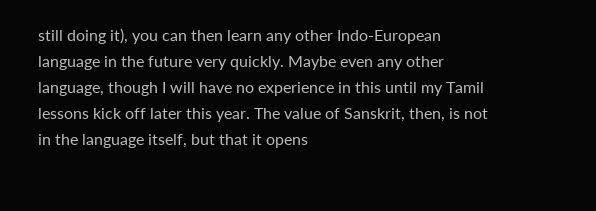still doing it), you can then learn any other Indo-European language in the future very quickly. Maybe even any other language, though I will have no experience in this until my Tamil lessons kick off later this year. The value of Sanskrit, then, is not in the language itself, but that it opens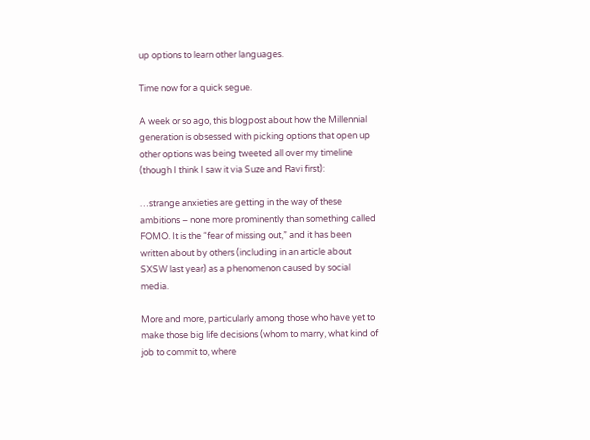up options to learn other languages.

Time now for a quick segue.

A week or so ago, this blogpost about how the Millennial generation is obsessed with picking options that open up other options was being tweeted all over my timeline (though I think I saw it via Suze and Ravi first):

…strange anxieties are getting in the way of these ambitions – none more prominently than something called FOMO. It is the “fear of missing out,” and it has been written about by others (including in an article about SXSW last year) as a phenomenon caused by social media.

More and more, particularly among those who have yet to make those big life decisions (whom to marry, what kind of job to commit to, where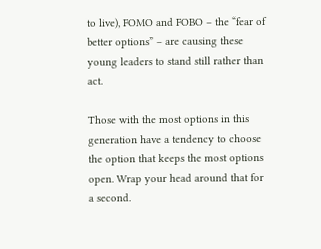to live), FOMO and FOBO – the “fear of better options” – are causing these young leaders to stand still rather than act.

Those with the most options in this generation have a tendency to choose the option that keeps the most options open. Wrap your head around that for a second.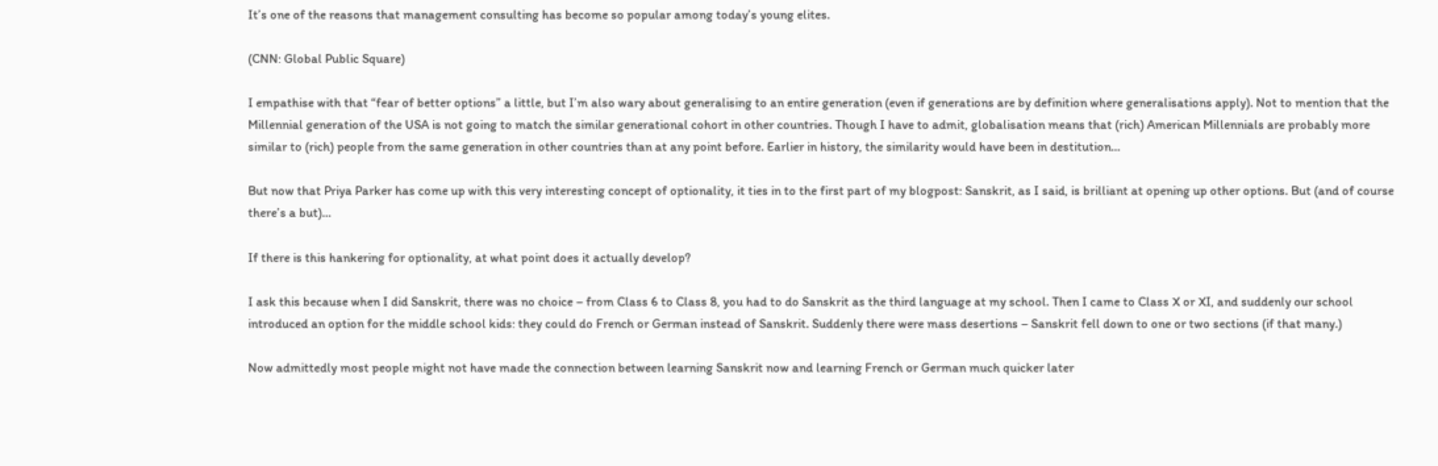It’s one of the reasons that management consulting has become so popular among today’s young elites.

(CNN: Global Public Square)

I empathise with that “fear of better options” a little, but I’m also wary about generalising to an entire generation (even if generations are by definition where generalisations apply). Not to mention that the Millennial generation of the USA is not going to match the similar generational cohort in other countries. Though I have to admit, globalisation means that (rich) American Millennials are probably more similar to (rich) people from the same generation in other countries than at any point before. Earlier in history, the similarity would have been in destitution…

But now that Priya Parker has come up with this very interesting concept of optionality, it ties in to the first part of my blogpost: Sanskrit, as I said, is brilliant at opening up other options. But (and of course there’s a but)…

If there is this hankering for optionality, at what point does it actually develop?

I ask this because when I did Sanskrit, there was no choice – from Class 6 to Class 8, you had to do Sanskrit as the third language at my school. Then I came to Class X or XI, and suddenly our school introduced an option for the middle school kids: they could do French or German instead of Sanskrit. Suddenly there were mass desertions – Sanskrit fell down to one or two sections (if that many.)

Now admittedly most people might not have made the connection between learning Sanskrit now and learning French or German much quicker later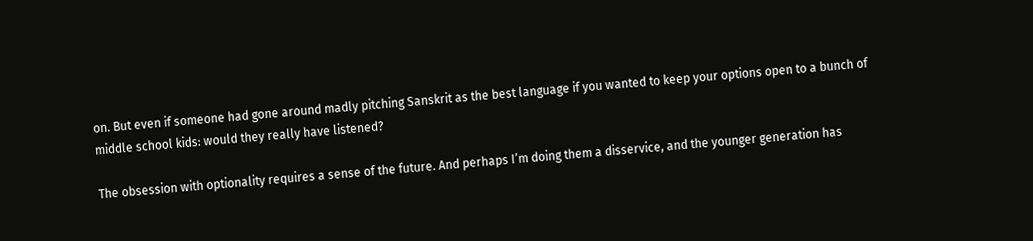on. But even if someone had gone around madly pitching Sanskrit as the best language if you wanted to keep your options open to a bunch of middle school kids: would they really have listened?

The obsession with optionality requires a sense of the future. And perhaps I’m doing them a disservice, and the younger generation has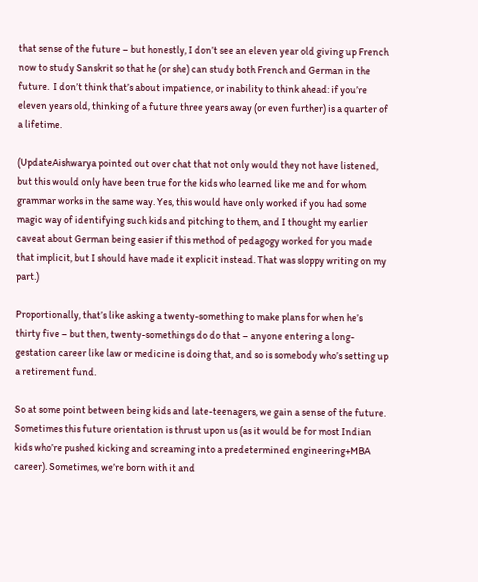that sense of the future – but honestly, I don’t see an eleven year old giving up French now to study Sanskrit so that he (or she) can study both French and German in the future.  I don’t think that’s about impatience, or inability to think ahead: if you’re eleven years old, thinking of a future three years away (or even further) is a quarter of a lifetime.

(UpdateAishwarya pointed out over chat that not only would they not have listened, but this would only have been true for the kids who learned like me and for whom grammar works in the same way. Yes, this would have only worked if you had some magic way of identifying such kids and pitching to them, and I thought my earlier caveat about German being easier if this method of pedagogy worked for you made that implicit, but I should have made it explicit instead. That was sloppy writing on my part.)

Proportionally, that’s like asking a twenty-something to make plans for when he’s thirty five – but then, twenty-somethings do do that – anyone entering a long-gestation career like law or medicine is doing that, and so is somebody who’s setting up a retirement fund.

So at some point between being kids and late-teenagers, we gain a sense of the future. Sometimes this future orientation is thrust upon us (as it would be for most Indian kids who’re pushed kicking and screaming into a predetermined engineering+MBA career). Sometimes, we’re born with it and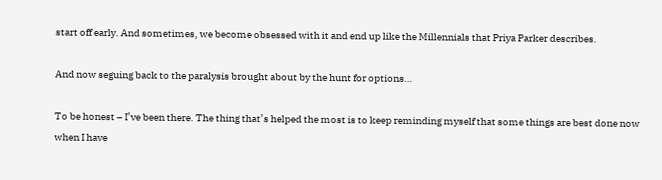start off early. And sometimes, we become obsessed with it and end up like the Millennials that Priya Parker describes.

And now seguing back to the paralysis brought about by the hunt for options…

To be honest – I’ve been there. The thing that’s helped the most is to keep reminding myself that some things are best done now when I have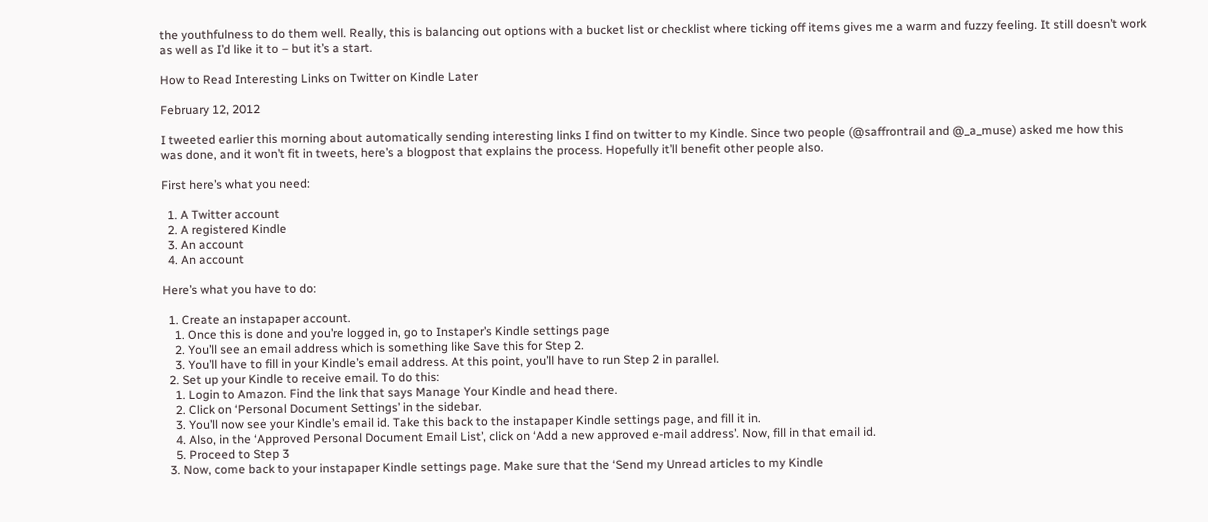the youthfulness to do them well. Really, this is balancing out options with a bucket list or checklist where ticking off items gives me a warm and fuzzy feeling. It still doesn’t work as well as I’d like it to – but it’s a start.

How to Read Interesting Links on Twitter on Kindle Later

February 12, 2012

I tweeted earlier this morning about automatically sending interesting links I find on twitter to my Kindle. Since two people (@saffrontrail and @_a_muse) asked me how this was done, and it won’t fit in tweets, here’s a blogpost that explains the process. Hopefully it’ll benefit other people also.

First here’s what you need:

  1. A Twitter account
  2. A registered Kindle
  3. An account
  4. An account

Here’s what you have to do:

  1. Create an instapaper account.
    1. Once this is done and you’re logged in, go to Instaper’s Kindle settings page
    2. You’ll see an email address which is something like Save this for Step 2.
    3. You’ll have to fill in your Kindle’s email address. At this point, you’ll have to run Step 2 in parallel.
  2. Set up your Kindle to receive email. To do this:
    1. Login to Amazon. Find the link that says Manage Your Kindle and head there.
    2. Click on ‘Personal Document Settings’ in the sidebar.
    3. You’ll now see your Kindle’s email id. Take this back to the instapaper Kindle settings page, and fill it in.
    4. Also, in the ‘Approved Personal Document Email List’, click on ‘Add a new approved e-mail address’. Now, fill in that email id.
    5. Proceed to Step 3
  3. Now, come back to your instapaper Kindle settings page. Make sure that the ‘Send my Unread articles to my Kindle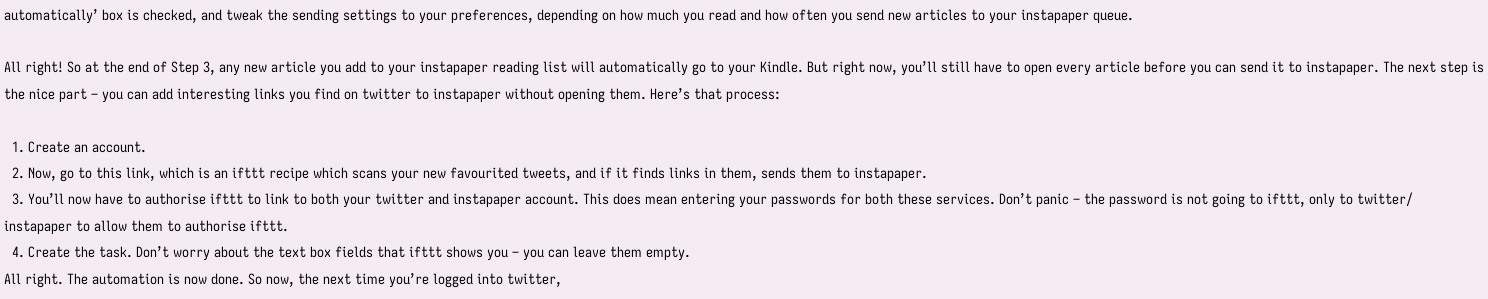automatically’ box is checked, and tweak the sending settings to your preferences, depending on how much you read and how often you send new articles to your instapaper queue.

All right! So at the end of Step 3, any new article you add to your instapaper reading list will automatically go to your Kindle. But right now, you’ll still have to open every article before you can send it to instapaper. The next step is the nice part – you can add interesting links you find on twitter to instapaper without opening them. Here’s that process:

  1. Create an account.
  2. Now, go to this link, which is an ifttt recipe which scans your new favourited tweets, and if it finds links in them, sends them to instapaper.
  3. You’ll now have to authorise ifttt to link to both your twitter and instapaper account. This does mean entering your passwords for both these services. Don’t panic – the password is not going to ifttt, only to twitter/ instapaper to allow them to authorise ifttt.
  4. Create the task. Don’t worry about the text box fields that ifttt shows you – you can leave them empty.
All right. The automation is now done. So now, the next time you’re logged into twitter,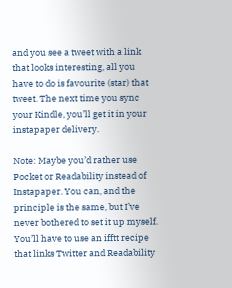and you see a tweet with a link that looks interesting, all you have to do is favourite (star) that tweet. The next time you sync your Kindle, you’ll get it in your instapaper delivery.

Note: Maybe you’d rather use Pocket or Readability instead of Instapaper. You can, and the principle is the same, but I’ve never bothered to set it up myself. You’ll have to use an ifftt recipe that links Twitter and Readability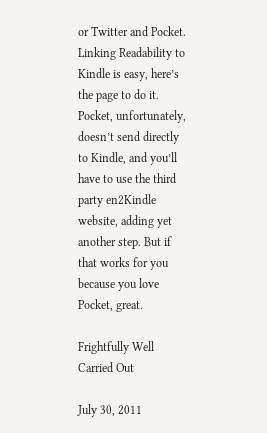or Twitter and Pocket. Linking Readability to Kindle is easy, here’s the page to do it. Pocket, unfortunately, doesn’t send directly to Kindle, and you’ll have to use the third party en2Kindle website, adding yet another step. But if that works for you because you love Pocket, great.

Frightfully Well Carried Out

July 30, 2011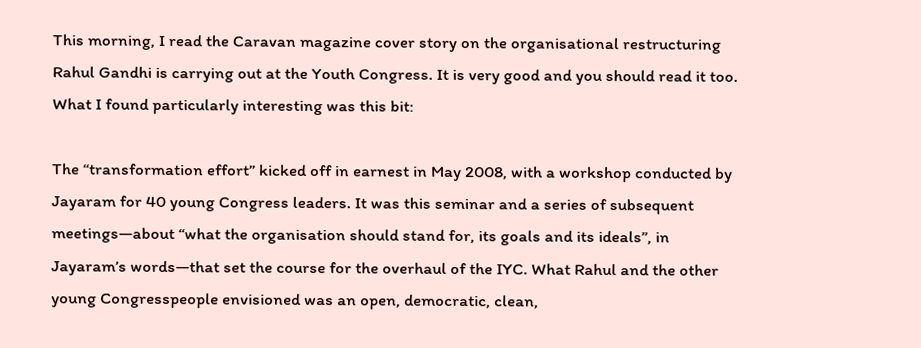This morning, I read the Caravan magazine cover story on the organisational restructuring Rahul Gandhi is carrying out at the Youth Congress. It is very good and you should read it too. What I found particularly interesting was this bit:

The “transformation effort” kicked off in earnest in May 2008, with a workshop conducted by Jayaram for 40 young Congress leaders. It was this seminar and a series of subsequent meetings—about “what the organisation should stand for, its goals and its ideals”, in Jayaram’s words—that set the course for the overhaul of the IYC. What Rahul and the other young Congresspeople envisioned was an open, democratic, clean,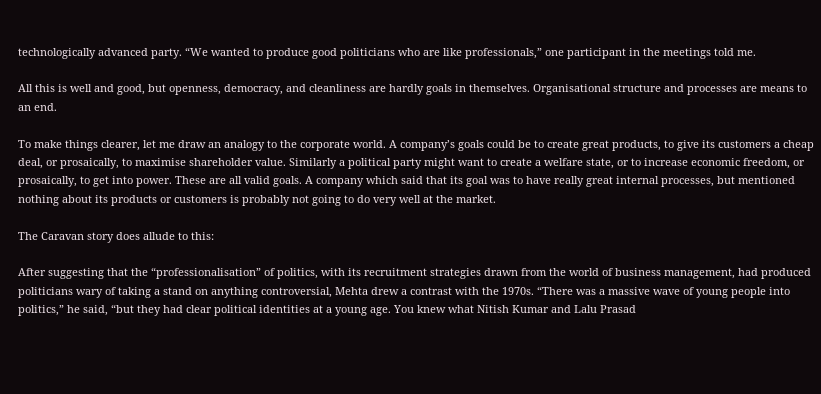technologically advanced party. “We wanted to produce good politicians who are like professionals,” one participant in the meetings told me.

All this is well and good, but openness, democracy, and cleanliness are hardly goals in themselves. Organisational structure and processes are means to an end.

To make things clearer, let me draw an analogy to the corporate world. A company’s goals could be to create great products, to give its customers a cheap deal, or prosaically, to maximise shareholder value. Similarly a political party might want to create a welfare state, or to increase economic freedom, or prosaically, to get into power. These are all valid goals. A company which said that its goal was to have really great internal processes, but mentioned nothing about its products or customers is probably not going to do very well at the market.

The Caravan story does allude to this:

After suggesting that the “professionalisation” of politics, with its recruitment strategies drawn from the world of business management, had produced politicians wary of taking a stand on anything controversial, Mehta drew a contrast with the 1970s. “There was a massive wave of young people into politics,” he said, “but they had clear political identities at a young age. You knew what Nitish Kumar and Lalu Prasad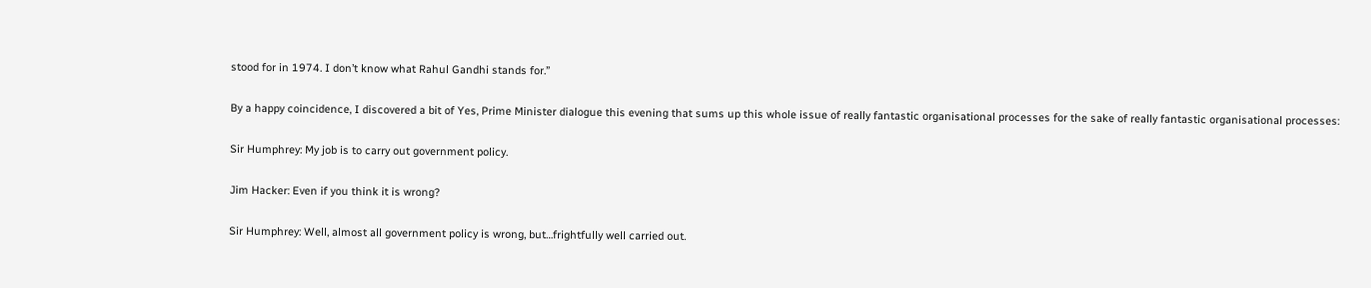stood for in 1974. I don’t know what Rahul Gandhi stands for.”

By a happy coincidence, I discovered a bit of Yes, Prime Minister dialogue this evening that sums up this whole issue of really fantastic organisational processes for the sake of really fantastic organisational processes:

Sir Humphrey: My job is to carry out government policy.

Jim Hacker: Even if you think it is wrong?

Sir Humphrey: Well, almost all government policy is wrong, but…frightfully well carried out.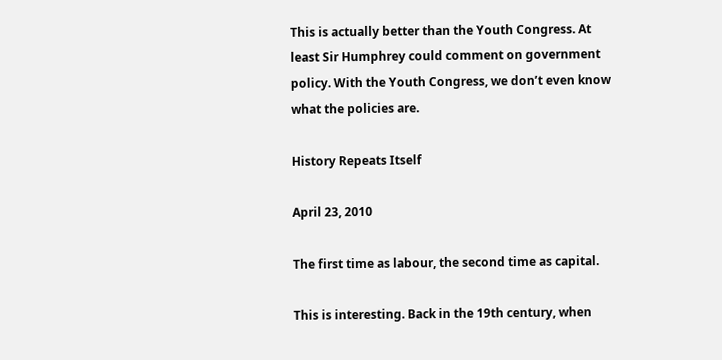This is actually better than the Youth Congress. At least Sir Humphrey could comment on government policy. With the Youth Congress, we don’t even know what the policies are.

History Repeats Itself

April 23, 2010

The first time as labour, the second time as capital.

This is interesting. Back in the 19th century, when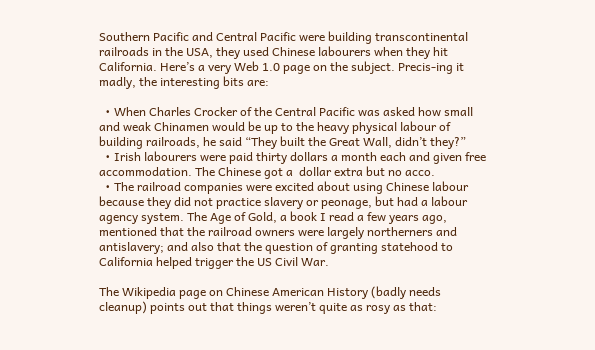Southern Pacific and Central Pacific were building transcontinental railroads in the USA, they used Chinese labourers when they hit California. Here’s a very Web 1.0 page on the subject. Precis-ing it madly, the interesting bits are:

  • When Charles Crocker of the Central Pacific was asked how small and weak Chinamen would be up to the heavy physical labour of building railroads, he said “They built the Great Wall, didn’t they?”
  • Irish labourers were paid thirty dollars a month each and given free accommodation. The Chinese got a  dollar extra but no acco.
  • The railroad companies were excited about using Chinese labour because they did not practice slavery or peonage, but had a labour agency system. The Age of Gold, a book I read a few years ago, mentioned that the railroad owners were largely northerners and antislavery; and also that the question of granting statehood to California helped trigger the US Civil War.

The Wikipedia page on Chinese American History (badly needs cleanup) points out that things weren’t quite as rosy as that: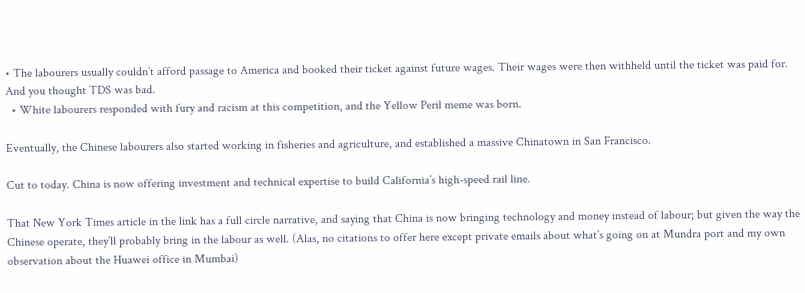• The labourers usually couldn’t afford passage to America and booked their ticket against future wages. Their wages were then withheld until the ticket was paid for. And you thought TDS was bad.
  • White labourers responded with fury and racism at this competition, and the Yellow Peril meme was born.

Eventually, the Chinese labourers also started working in fisheries and agriculture, and established a massive Chinatown in San Francisco.

Cut to today. China is now offering investment and technical expertise to build California’s high-speed rail line.

That New York Times article in the link has a full circle narrative, and saying that China is now bringing technology and money instead of labour; but given the way the Chinese operate, they’ll probably bring in the labour as well. (Alas, no citations to offer here except private emails about what’s going on at Mundra port and my own observation about the Huawei office in Mumbai)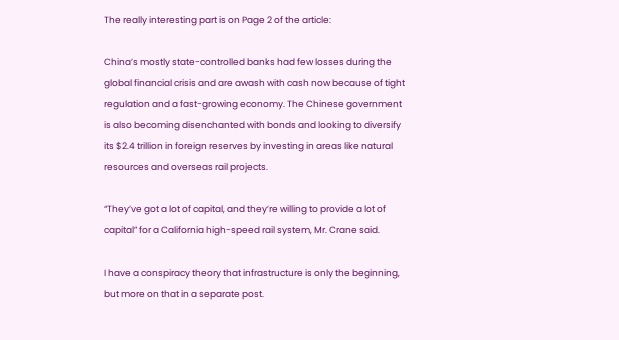The really interesting part is on Page 2 of the article:

China’s mostly state-controlled banks had few losses during the global financial crisis and are awash with cash now because of tight regulation and a fast-growing economy. The Chinese government is also becoming disenchanted with bonds and looking to diversify its $2.4 trillion in foreign reserves by investing in areas like natural resources and overseas rail projects.

“They’ve got a lot of capital, and they’re willing to provide a lot of capital” for a California high-speed rail system, Mr. Crane said.

I have a conspiracy theory that infrastructure is only the beginning, but more on that in a separate post.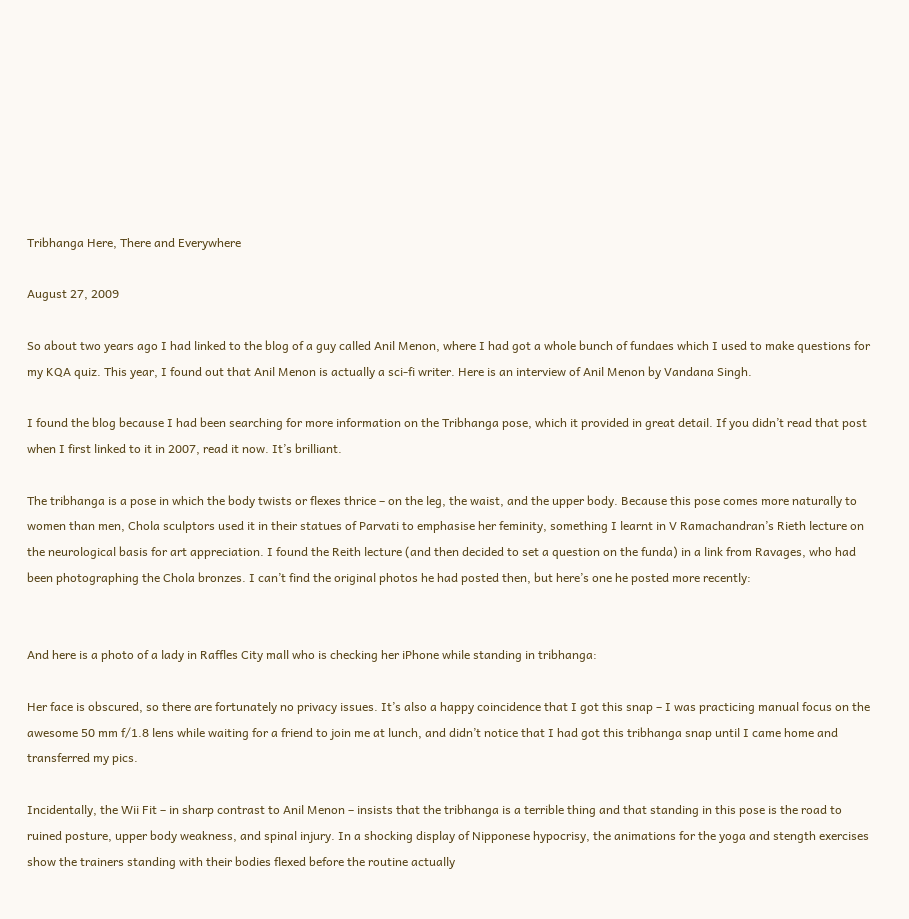Tribhanga Here, There and Everywhere

August 27, 2009

So about two years ago I had linked to the blog of a guy called Anil Menon, where I had got a whole bunch of fundaes which I used to make questions for my KQA quiz. This year, I found out that Anil Menon is actually a sci-fi writer. Here is an interview of Anil Menon by Vandana Singh.

I found the blog because I had been searching for more information on the Tribhanga pose, which it provided in great detail. If you didn’t read that post when I first linked to it in 2007, read it now. It’s brilliant.

The tribhanga is a pose in which the body twists or flexes thrice – on the leg, the waist, and the upper body. Because this pose comes more naturally to women than men, Chola sculptors used it in their statues of Parvati to emphasise her feminity, something I learnt in V Ramachandran’s Rieth lecture on the neurological basis for art appreciation. I found the Reith lecture (and then decided to set a question on the funda) in a link from Ravages, who had been photographing the Chola bronzes. I can’t find the original photos he had posted then, but here’s one he posted more recently:


And here is a photo of a lady in Raffles City mall who is checking her iPhone while standing in tribhanga:

Her face is obscured, so there are fortunately no privacy issues. It’s also a happy coincidence that I got this snap – I was practicing manual focus on the awesome 50 mm f/1.8 lens while waiting for a friend to join me at lunch, and didn’t notice that I had got this tribhanga snap until I came home and transferred my pics.

Incidentally, the Wii Fit – in sharp contrast to Anil Menon – insists that the tribhanga is a terrible thing and that standing in this pose is the road to ruined posture, upper body weakness, and spinal injury. In a shocking display of Nipponese hypocrisy, the animations for the yoga and stength exercises show the trainers standing with their bodies flexed before the routine actually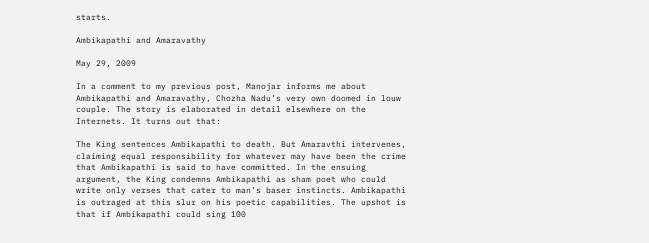starts.

Ambikapathi and Amaravathy

May 29, 2009

In a comment to my previous post, Manojar informs me about Ambikapathi and Amaravathy, Chozha Nadu’s very own doomed in louw couple. The story is elaborated in detail elsewhere on the Internets. It turns out that:

The King sentences Ambikapathi to death. But Amaravthi intervenes, claiming equal responsibility for whatever may have been the crime that Ambikapathi is said to have committed. In the ensuing argument, the King condemns Ambikapathi as sham poet who could write only verses that cater to man’s baser instincts. Ambikapathi is outraged at this slur on his poetic capabilities. The upshot is that if Ambikapathi could sing 100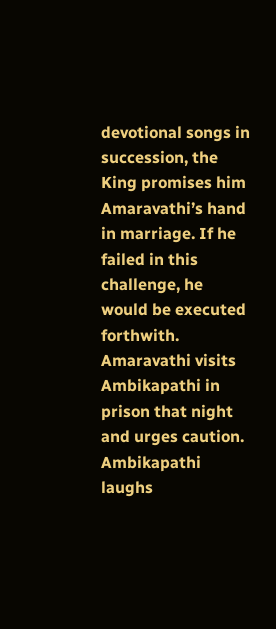devotional songs in succession, the King promises him Amaravathi’s hand in marriage. If he failed in this challenge, he would be executed forthwith. Amaravathi visits Ambikapathi in prison that night and urges caution. Ambikapathi laughs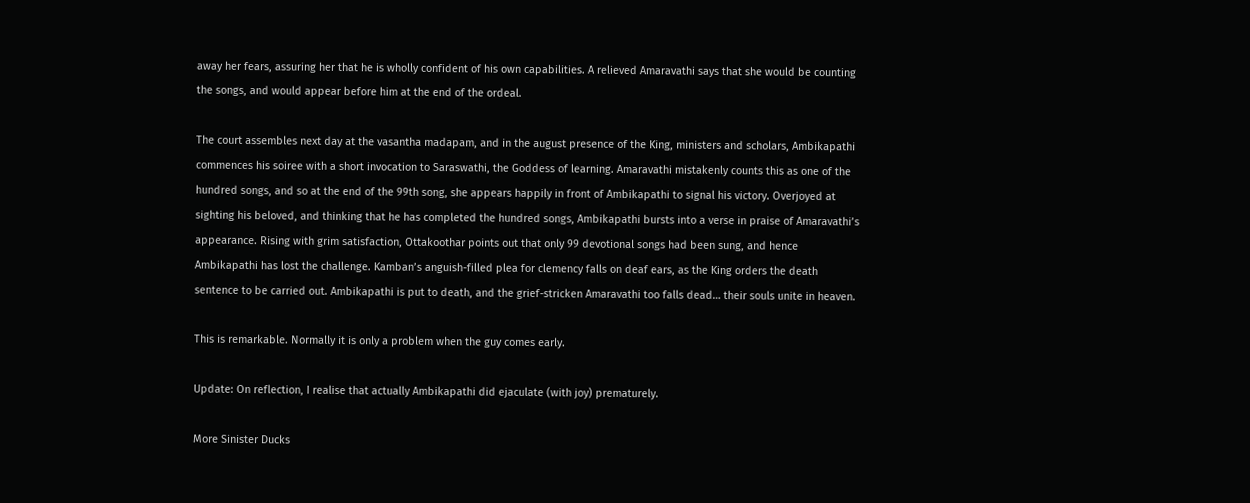away her fears, assuring her that he is wholly confident of his own capabilities. A relieved Amaravathi says that she would be counting the songs, and would appear before him at the end of the ordeal.

The court assembles next day at the vasantha madapam, and in the august presence of the King, ministers and scholars, Ambikapathi commences his soiree with a short invocation to Saraswathi, the Goddess of learning. Amaravathi mistakenly counts this as one of the hundred songs, and so at the end of the 99th song, she appears happily in front of Ambikapathi to signal his victory. Overjoyed at sighting his beloved, and thinking that he has completed the hundred songs, Ambikapathi bursts into a verse in praise of Amaravathi’s appearance. Rising with grim satisfaction, Ottakoothar points out that only 99 devotional songs had been sung, and hence Ambikapathi has lost the challenge. Kamban’s anguish-filled plea for clemency falls on deaf ears, as the King orders the death sentence to be carried out. Ambikapathi is put to death, and the grief-stricken Amaravathi too falls dead… their souls unite in heaven.

This is remarkable. Normally it is only a problem when the guy comes early.

Update: On reflection, I realise that actually Ambikapathi did ejaculate (with joy) prematurely.

More Sinister Ducks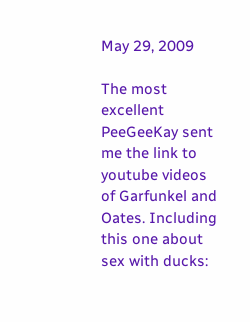May 29, 2009

The most excellent PeeGeeKay sent me the link to youtube videos of Garfunkel and Oates. Including this one about sex with ducks: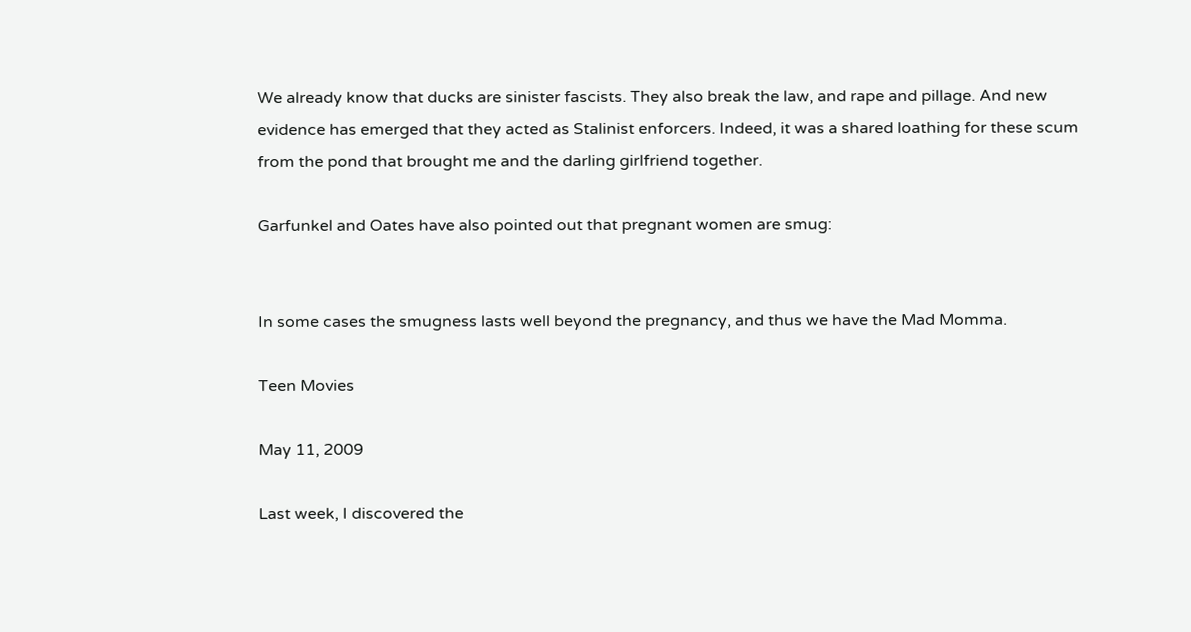We already know that ducks are sinister fascists. They also break the law, and rape and pillage. And new evidence has emerged that they acted as Stalinist enforcers. Indeed, it was a shared loathing for these scum from the pond that brought me and the darling girlfriend together.

Garfunkel and Oates have also pointed out that pregnant women are smug:


In some cases the smugness lasts well beyond the pregnancy, and thus we have the Mad Momma.

Teen Movies

May 11, 2009

Last week, I discovered the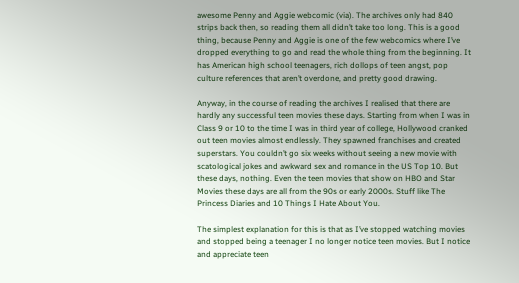awesome Penny and Aggie webcomic (via). The archives only had 840 strips back then, so reading them all didn’t take too long. This is a good thing, because Penny and Aggie is one of the few webcomics where I’ve dropped everything to go and read the whole thing from the beginning. It has American high school teenagers, rich dollops of teen angst, pop culture references that aren’t overdone, and pretty good drawing.

Anyway, in the course of reading the archives I realised that there are hardly any successful teen movies these days. Starting from when I was in Class 9 or 10 to the time I was in third year of college, Hollywood cranked out teen movies almost endlessly. They spawned franchises and created superstars. You couldn’t go six weeks without seeing a new movie with scatological jokes and awkward sex and romance in the US Top 10. But these days, nothing. Even the teen movies that show on HBO and Star Movies these days are all from the 90s or early 2000s. Stuff like The Princess Diaries and 10 Things I Hate About You.

The simplest explanation for this is that as I’ve stopped watching movies and stopped being a teenager I no longer notice teen movies. But I notice and appreciate teen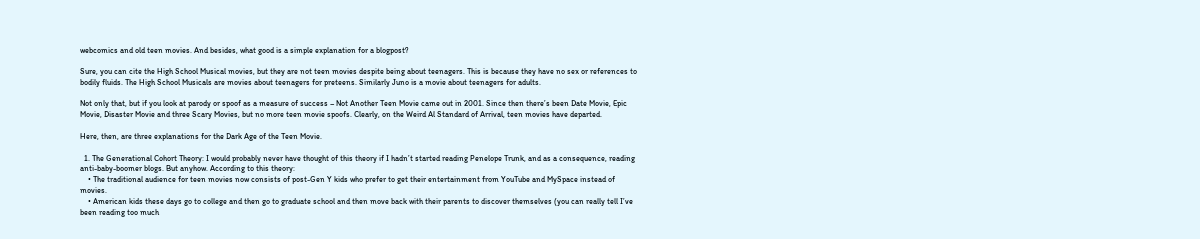webcomics and old teen movies. And besides, what good is a simple explanation for a blogpost?

Sure, you can cite the High School Musical movies, but they are not teen movies despite being about teenagers. This is because they have no sex or references to bodily fluids. The High School Musicals are movies about teenagers for preteens. Similarly Juno is a movie about teenagers for adults.

Not only that, but if you look at parody or spoof as a measure of success – Not Another Teen Movie came out in 2001. Since then there’s been Date Movie, Epic Movie, Disaster Movie and three Scary Movies, but no more teen movie spoofs. Clearly, on the Weird Al Standard of Arrival, teen movies have departed.

Here, then, are three explanations for the Dark Age of the Teen Movie.

  1. The Generational Cohort Theory: I would probably never have thought of this theory if I hadn’t started reading Penelope Trunk, and as a consequence, reading anti-baby-boomer blogs. But anyhow. According to this theory:
    • The traditional audience for teen movies now consists of post-Gen Y kids who prefer to get their entertainment from YouTube and MySpace instead of movies.
    • American kids these days go to college and then go to graduate school and then move back with their parents to discover themselves (you can really tell I’ve been reading too much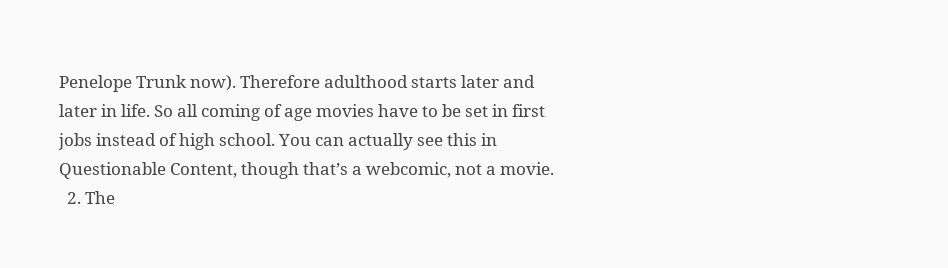Penelope Trunk now). Therefore adulthood starts later and later in life. So all coming of age movies have to be set in first jobs instead of high school. You can actually see this in Questionable Content, though that’s a webcomic, not a movie.
  2. The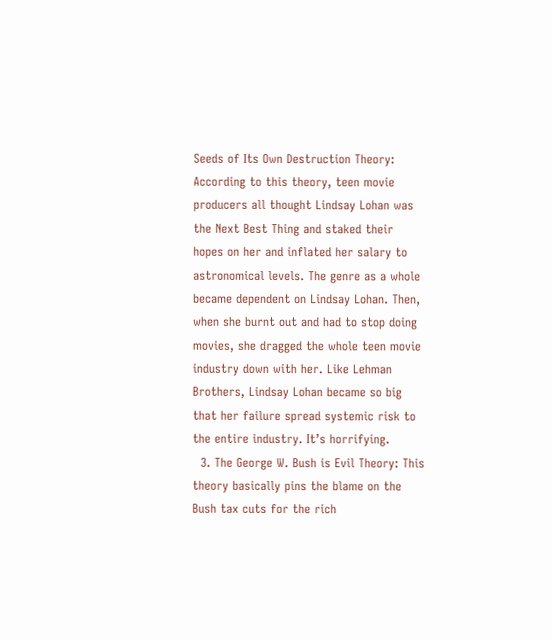Seeds of Its Own Destruction Theory: According to this theory, teen movie producers all thought Lindsay Lohan was the Next Best Thing and staked their hopes on her and inflated her salary to astronomical levels. The genre as a whole became dependent on Lindsay Lohan. Then, when she burnt out and had to stop doing movies, she dragged the whole teen movie industry down with her. Like Lehman Brothers, Lindsay Lohan became so big that her failure spread systemic risk to the entire industry. It’s horrifying.
  3. The George W. Bush is Evil Theory: This theory basically pins the blame on the Bush tax cuts for the rich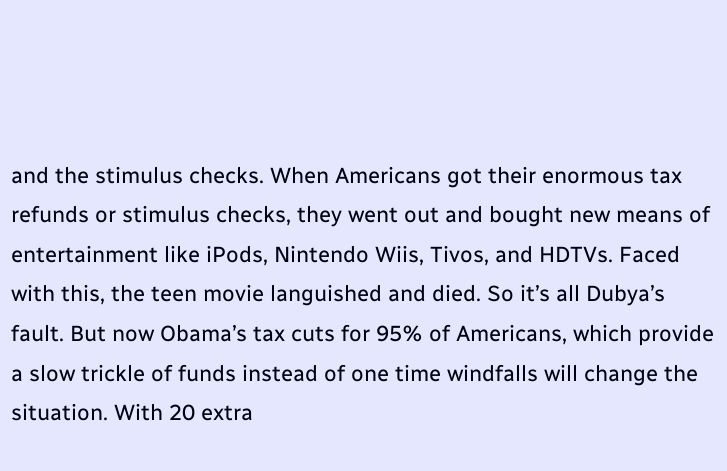and the stimulus checks. When Americans got their enormous tax refunds or stimulus checks, they went out and bought new means of entertainment like iPods, Nintendo Wiis, Tivos, and HDTVs. Faced with this, the teen movie languished and died. So it’s all Dubya’s fault. But now Obama’s tax cuts for 95% of Americans, which provide a slow trickle of funds instead of one time windfalls will change the situation. With 20 extra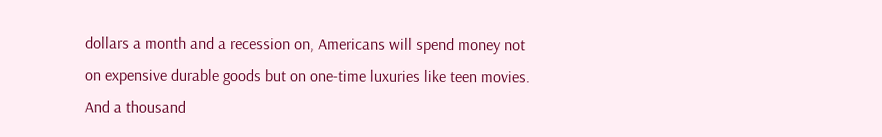dollars a month and a recession on, Americans will spend money not on expensive durable goods but on one-time luxuries like teen movies. And a thousand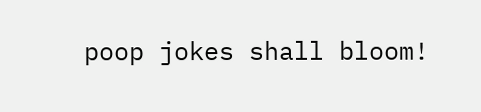poop jokes shall bloom!